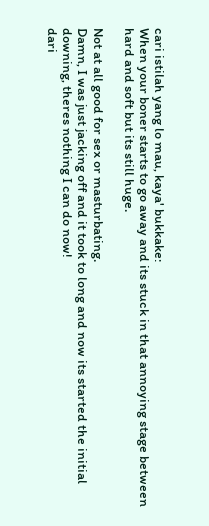cari istilah yang lo mau, kaya' bukkake:
When your boner starts to go away and its stuck in that annoying stage between hard and soft but its still huge.

Not at all good for sex or masturbating.
Damn, I was just jacking off and it took to long and now its started the initial downing, theres nothing I can do now!
dari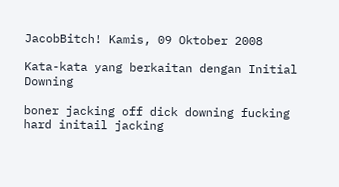JacobBitch! Kamis, 09 Oktober 2008

Kata-kata yang berkaitan dengan Initial Downing

boner jacking off dick downing fucking hard initail jacking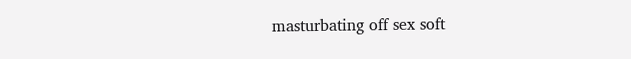masturbating off sex soft